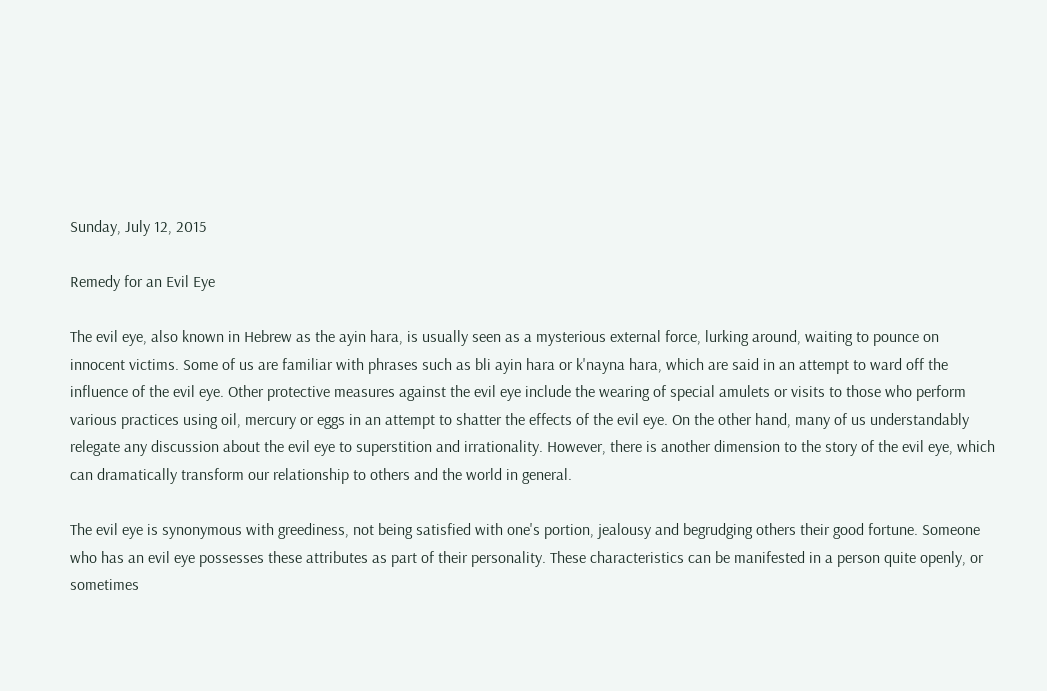Sunday, July 12, 2015

Remedy for an Evil Eye

The evil eye, also known in Hebrew as the ayin hara, is usually seen as a mysterious external force, lurking around, waiting to pounce on innocent victims. Some of us are familiar with phrases such as bli ayin hara or k'nayna hara, which are said in an attempt to ward off the influence of the evil eye. Other protective measures against the evil eye include the wearing of special amulets or visits to those who perform various practices using oil, mercury or eggs in an attempt to shatter the effects of the evil eye. On the other hand, many of us understandably relegate any discussion about the evil eye to superstition and irrationality. However, there is another dimension to the story of the evil eye, which can dramatically transform our relationship to others and the world in general.

The evil eye is synonymous with greediness, not being satisfied with one's portion, jealousy and begrudging others their good fortune. Someone who has an evil eye possesses these attributes as part of their personality. These characteristics can be manifested in a person quite openly, or sometimes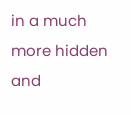in a much more hidden and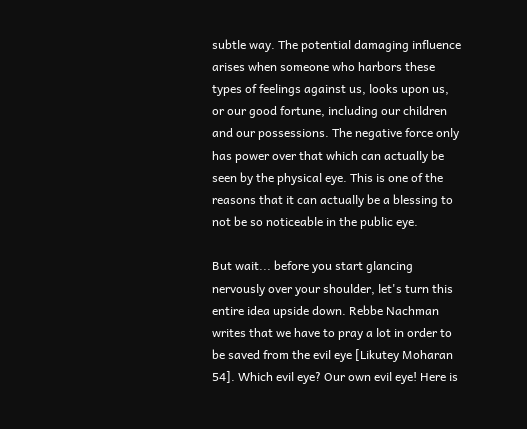subtle way. The potential damaging influence arises when someone who harbors these types of feelings against us, looks upon us, or our good fortune, including our children and our possessions. The negative force only has power over that which can actually be seen by the physical eye. This is one of the reasons that it can actually be a blessing to not be so noticeable in the public eye.

But wait... before you start glancing nervously over your shoulder, let's turn this entire idea upside down. Rebbe Nachman writes that we have to pray a lot in order to be saved from the evil eye [Likutey Moharan 54]. Which evil eye? Our own evil eye! Here is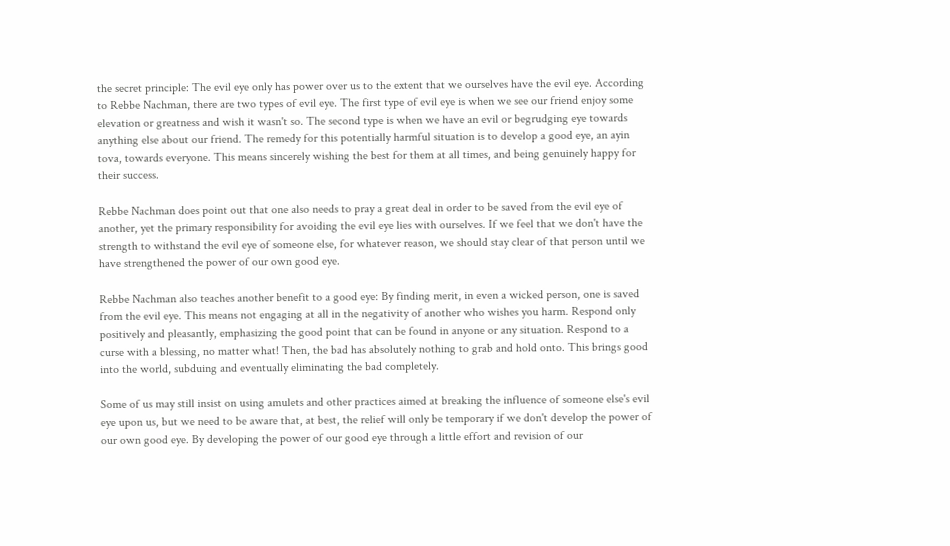the secret principle: The evil eye only has power over us to the extent that we ourselves have the evil eye. According to Rebbe Nachman, there are two types of evil eye. The first type of evil eye is when we see our friend enjoy some elevation or greatness and wish it wasn't so. The second type is when we have an evil or begrudging eye towards anything else about our friend. The remedy for this potentially harmful situation is to develop a good eye, an ayin tova, towards everyone. This means sincerely wishing the best for them at all times, and being genuinely happy for their success.

Rebbe Nachman does point out that one also needs to pray a great deal in order to be saved from the evil eye of another, yet the primary responsibility for avoiding the evil eye lies with ourselves. If we feel that we don't have the strength to withstand the evil eye of someone else, for whatever reason, we should stay clear of that person until we have strengthened the power of our own good eye.

Rebbe Nachman also teaches another benefit to a good eye: By finding merit, in even a wicked person, one is saved from the evil eye. This means not engaging at all in the negativity of another who wishes you harm. Respond only positively and pleasantly, emphasizing the good point that can be found in anyone or any situation. Respond to a curse with a blessing, no matter what! Then, the bad has absolutely nothing to grab and hold onto. This brings good into the world, subduing and eventually eliminating the bad completely.

Some of us may still insist on using amulets and other practices aimed at breaking the influence of someone else's evil eye upon us, but we need to be aware that, at best, the relief will only be temporary if we don't develop the power of our own good eye. By developing the power of our good eye through a little effort and revision of our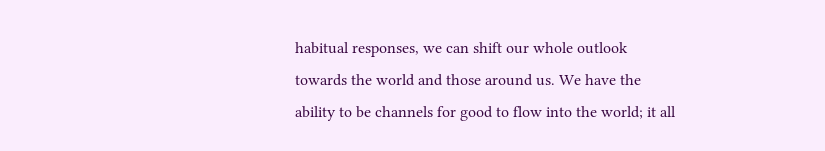habitual responses, we can shift our whole outlook towards the world and those around us. We have the ability to be channels for good to flow into the world; it all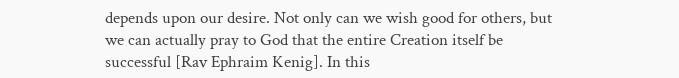depends upon our desire. Not only can we wish good for others, but we can actually pray to God that the entire Creation itself be successful [Rav Ephraim Kenig]. In this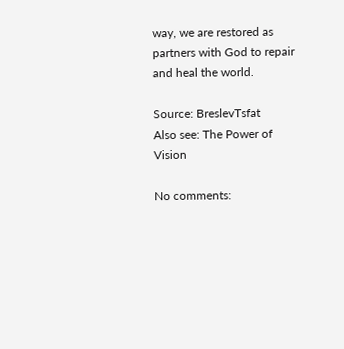way, we are restored as partners with God to repair and heal the world.

Source: BreslevTsfat
Also see: The Power of Vision

No comments: